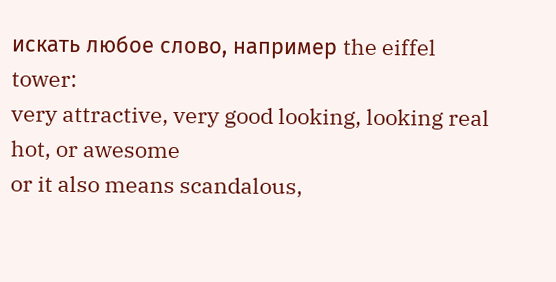искать любое слово, например the eiffel tower:
very attractive, very good looking, looking real hot, or awesome
or it also means scandalous,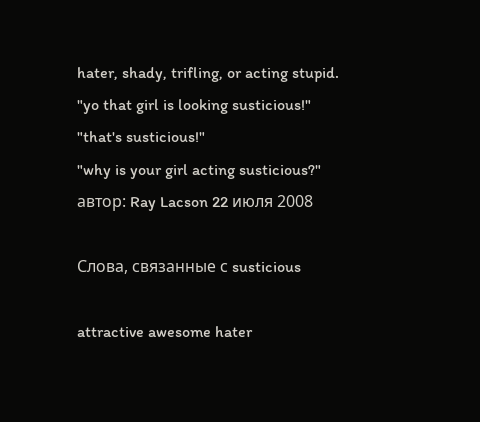hater, shady, trifling, or acting stupid.
"yo that girl is looking susticious!"
"that's susticious!"
"why is your girl acting susticious?"
автор: Ray Lacson 22 июля 2008

Слова, связанные с susticious

attractive awesome hater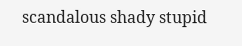scandalous shady stupid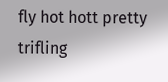fly hot hott pretty trifling